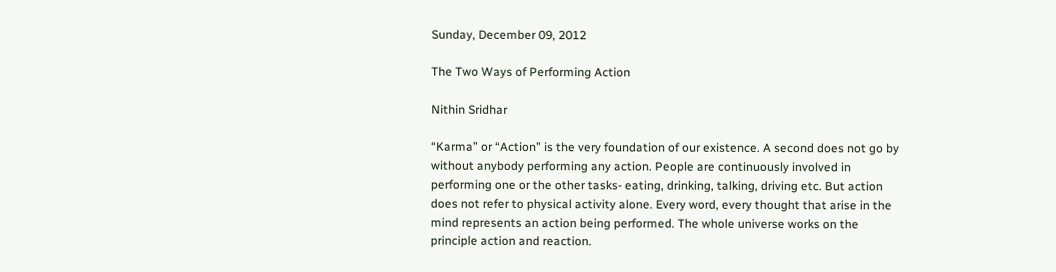Sunday, December 09, 2012

The Two Ways of Performing Action

Nithin Sridhar

“Karma” or “Action” is the very foundation of our existence. A second does not go by without anybody performing any action. People are continuously involved in performing one or the other tasks- eating, drinking, talking, driving etc. But action does not refer to physical activity alone. Every word, every thought that arise in the mind represents an action being performed. The whole universe works on the principle action and reaction.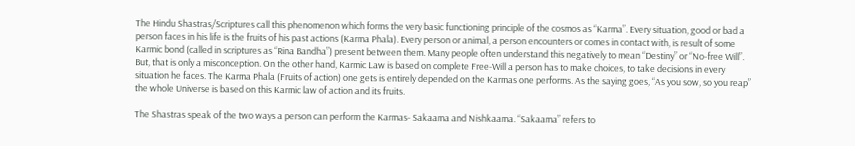The Hindu Shastras/Scriptures call this phenomenon which forms the very basic functioning principle of the cosmos as “Karma”. Every situation, good or bad a person faces in his life is the fruits of his past actions (Karma Phala). Every person or animal, a person encounters or comes in contact with, is result of some Karmic bond (called in scriptures as “Rina Bandha”) present between them. Many people often understand this negatively to mean “Destiny” or “No-free Will”. But, that is only a misconception. On the other hand, Karmic Law is based on complete Free-Will a person has to make choices, to take decisions in every situation he faces. The Karma Phala (Fruits of action) one gets is entirely depended on the Karmas one performs. As the saying goes, “As you sow, so you reap” the whole Universe is based on this Karmic law of action and its fruits.

The Shastras speak of the two ways a person can perform the Karmas- Sakaama and Nishkaama. “Sakaama” refers to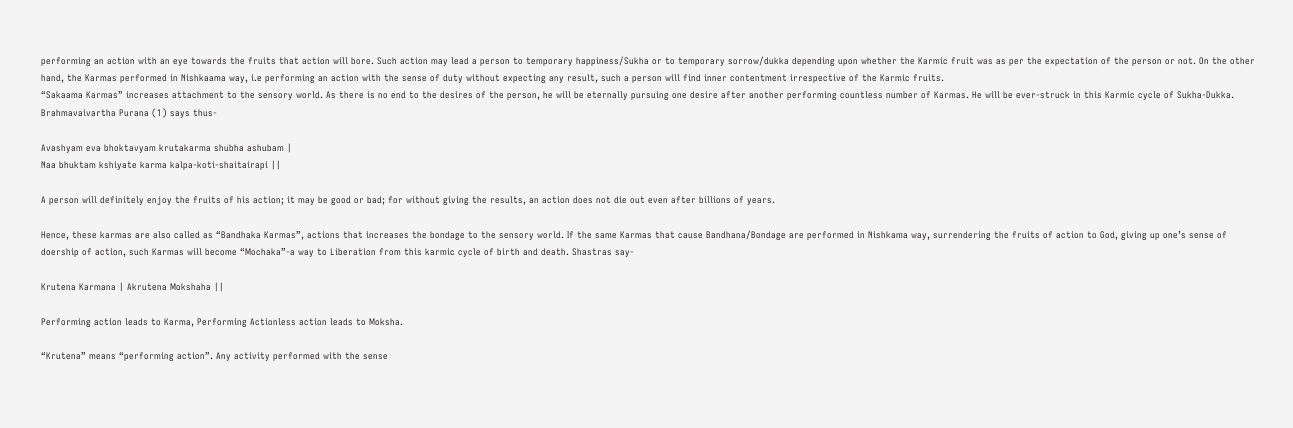performing an action with an eye towards the fruits that action will bore. Such action may lead a person to temporary happiness/Sukha or to temporary sorrow/dukka depending upon whether the Karmic fruit was as per the expectation of the person or not. On the other hand, the Karmas performed in Nishkaama way, i.e performing an action with the sense of duty without expecting any result, such a person will find inner contentment irrespective of the Karmic fruits.
“Sakaama Karmas” increases attachment to the sensory world. As there is no end to the desires of the person, he will be eternally pursuing one desire after another performing countless number of Karmas. He will be ever-struck in this Karmic cycle of Sukha-Dukka. Brahmavaivartha Purana (1) says thus-

Avashyam eva bhoktavyam krutakarma shubha ashubam |
Naa bhuktam kshiyate karma kalpa-koti-shaitairapi ||

A person will definitely enjoy the fruits of his action; it may be good or bad; for without giving the results, an action does not die out even after billions of years.

Hence, these karmas are also called as “Bandhaka Karmas”, actions that increases the bondage to the sensory world. If the same Karmas that cause Bandhana/Bondage are performed in Nishkama way, surrendering the fruits of action to God, giving up one’s sense of doership of action, such Karmas will become “Mochaka”-a way to Liberation from this karmic cycle of birth and death. Shastras say-

Krutena Karmana | Akrutena Mokshaha ||

Performing action leads to Karma, Performing Actionless action leads to Moksha.

“Krutena” means “performing action”. Any activity performed with the sense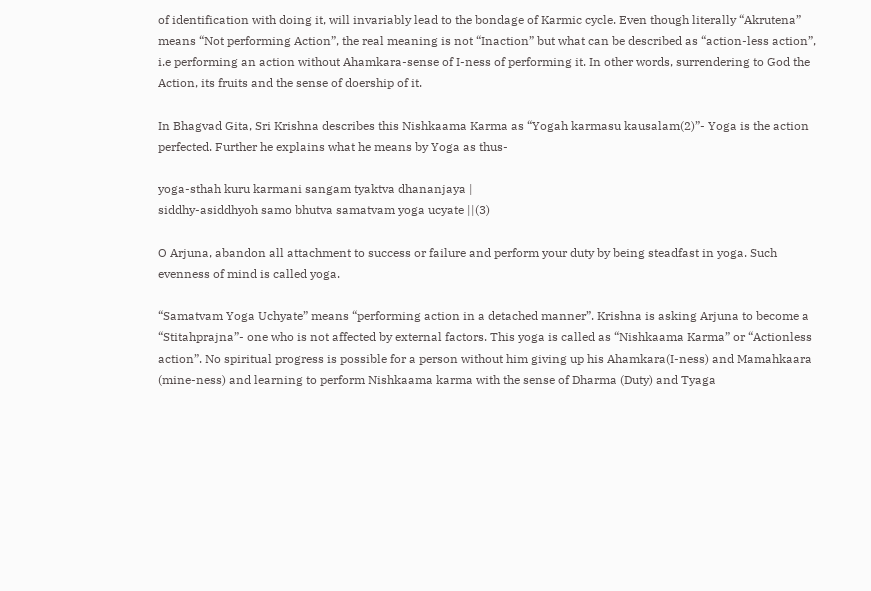of identification with doing it, will invariably lead to the bondage of Karmic cycle. Even though literally “Akrutena” means “Not performing Action”, the real meaning is not “Inaction” but what can be described as “action-less action”, i.e performing an action without Ahamkara-sense of I-ness of performing it. In other words, surrendering to God the Action, its fruits and the sense of doership of it.

In Bhagvad Gita, Sri Krishna describes this Nishkaama Karma as “Yogah karmasu kausalam(2)”- Yoga is the action perfected. Further he explains what he means by Yoga as thus-

yoga-sthah kuru karmani sangam tyaktva dhananjaya |
siddhy-asiddhyoh samo bhutva samatvam yoga ucyate ||(3)

O Arjuna, abandon all attachment to success or failure and perform your duty by being steadfast in yoga. Such evenness of mind is called yoga.

“Samatvam Yoga Uchyate” means “performing action in a detached manner”. Krishna is asking Arjuna to become a “Stitahprajna”- one who is not affected by external factors. This yoga is called as “Nishkaama Karma” or “Actionless action”. No spiritual progress is possible for a person without him giving up his Ahamkara(I-ness) and Mamahkaara (mine-ness) and learning to perform Nishkaama karma with the sense of Dharma (Duty) and Tyaga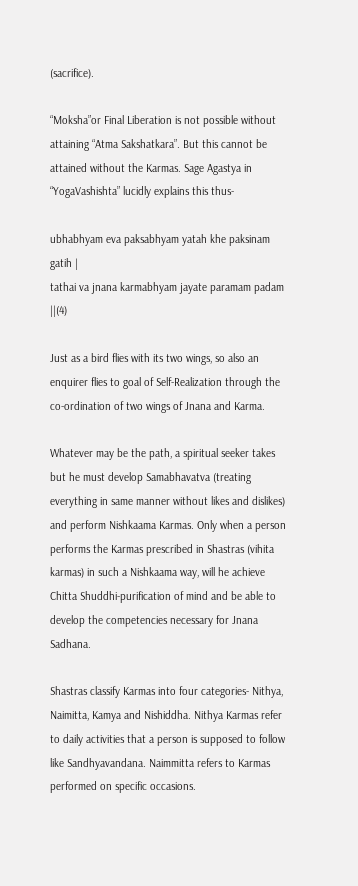(sacrifice).

“Moksha”or Final Liberation is not possible without attaining “Atma Sakshatkara”. But this cannot be attained without the Karmas. Sage Agastya in “YogaVashishta” lucidly explains this thus-

ubhabhyam eva paksabhyam yatah khe paksinam gatih |
tathai va jnana karmabhyam jayate paramam padam ||(4)

Just as a bird flies with its two wings, so also an enquirer flies to goal of Self-Realization through the co-ordination of two wings of Jnana and Karma.

Whatever may be the path, a spiritual seeker takes but he must develop Samabhavatva (treating everything in same manner without likes and dislikes) and perform Nishkaama Karmas. Only when a person performs the Karmas prescribed in Shastras (vihita karmas) in such a Nishkaama way, will he achieve Chitta Shuddhi-purification of mind and be able to develop the competencies necessary for Jnana Sadhana.

Shastras classify Karmas into four categories- Nithya, Naimitta, Kamya and Nishiddha. Nithya Karmas refer to daily activities that a person is supposed to follow like Sandhyavandana. Naimmitta refers to Karmas performed on specific occasions.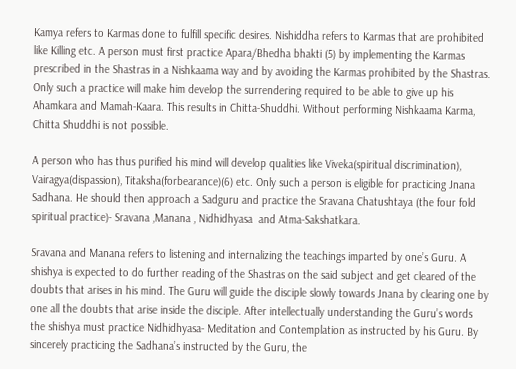Kamya refers to Karmas done to fulfill specific desires. Nishiddha refers to Karmas that are prohibited like Killing etc. A person must first practice Apara/Bhedha bhakti (5) by implementing the Karmas prescribed in the Shastras in a Nishkaama way and by avoiding the Karmas prohibited by the Shastras. Only such a practice will make him develop the surrendering required to be able to give up his Ahamkara and Mamah-Kaara. This results in Chitta-Shuddhi. Without performing Nishkaama Karma, Chitta Shuddhi is not possible.

A person who has thus purified his mind will develop qualities like Viveka(spiritual discrimination), Vairagya(dispassion), Titaksha(forbearance)(6) etc. Only such a person is eligible for practicing Jnana Sadhana. He should then approach a Sadguru and practice the Sravana Chatushtaya (the four fold spiritual practice)- Sravana ,Manana , Nidhidhyasa  and Atma-Sakshatkara.

Sravana and Manana refers to listening and internalizing the teachings imparted by one’s Guru. A shishya is expected to do further reading of the Shastras on the said subject and get cleared of the doubts that arises in his mind. The Guru will guide the disciple slowly towards Jnana by clearing one by one all the doubts that arise inside the disciple. After intellectually understanding the Guru’s words the shishya must practice Nidhidhyasa- Meditation and Contemplation as instructed by his Guru. By sincerely practicing the Sadhana’s instructed by the Guru, the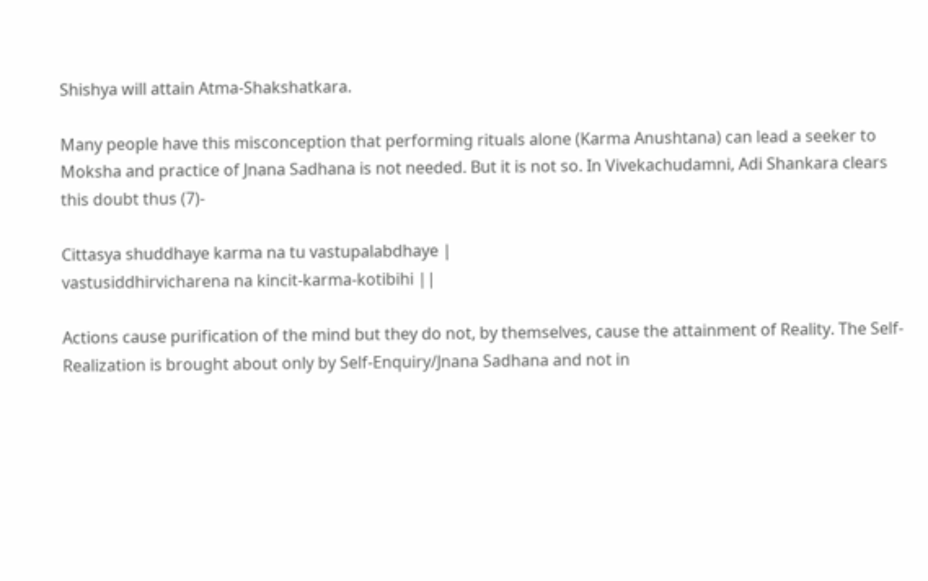Shishya will attain Atma-Shakshatkara.

Many people have this misconception that performing rituals alone (Karma Anushtana) can lead a seeker to Moksha and practice of Jnana Sadhana is not needed. But it is not so. In Vivekachudamni, Adi Shankara clears this doubt thus (7)-

Cittasya shuddhaye karma na tu vastupalabdhaye |
vastusiddhirvicharena na kincit-karma-kotibihi ||

Actions cause purification of the mind but they do not, by themselves, cause the attainment of Reality. The Self-Realization is brought about only by Self-Enquiry/Jnana Sadhana and not in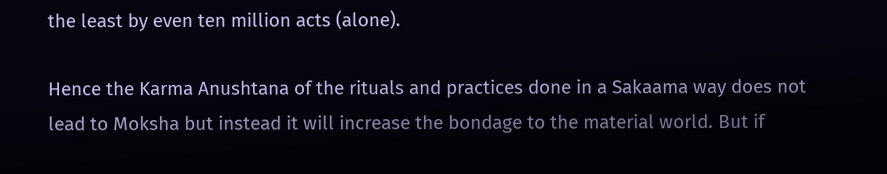the least by even ten million acts (alone).

Hence the Karma Anushtana of the rituals and practices done in a Sakaama way does not lead to Moksha but instead it will increase the bondage to the material world. But if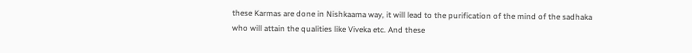these Karmas are done in Nishkaama way, it will lead to the purification of the mind of the sadhaka who will attain the qualities like Viveka etc. And these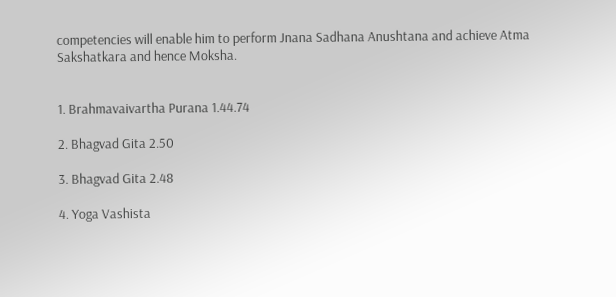competencies will enable him to perform Jnana Sadhana Anushtana and achieve Atma Sakshatkara and hence Moksha.


1. Brahmavaivartha Purana 1.44.74

2. Bhagvad Gita 2.50

3. Bhagvad Gita 2.48

4. Yoga Vashista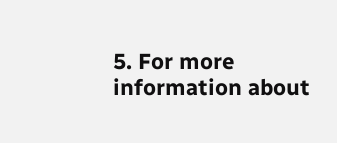5. For more information about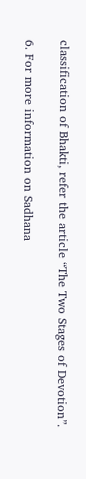classification of Bhakti, refer the article “The Two Stages of Devotion”.

6. For more information on Sadhana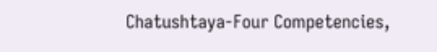Chatushtaya-Four Competencies,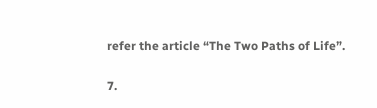refer the article “The Two Paths of Life”.

7.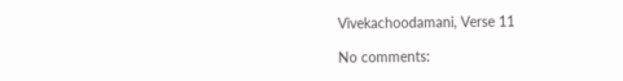Vivekachoodamani, Verse 11

No comments: